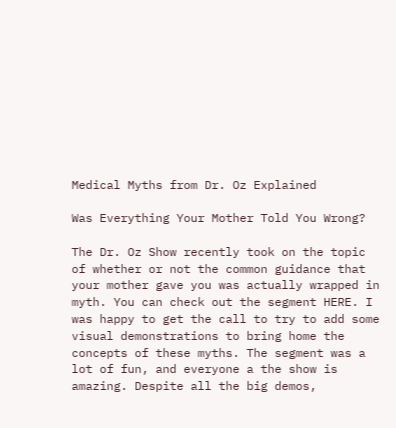Medical Myths from Dr. Oz Explained

Was Everything Your Mother Told You Wrong?

The Dr. Oz Show recently took on the topic of whether or not the common guidance that your mother gave you was actually wrapped in myth. You can check out the segment HERE. I was happy to get the call to try to add some visual demonstrations to bring home the concepts of these myths. The segment was a lot of fun, and everyone a the show is amazing. Despite all the big demos,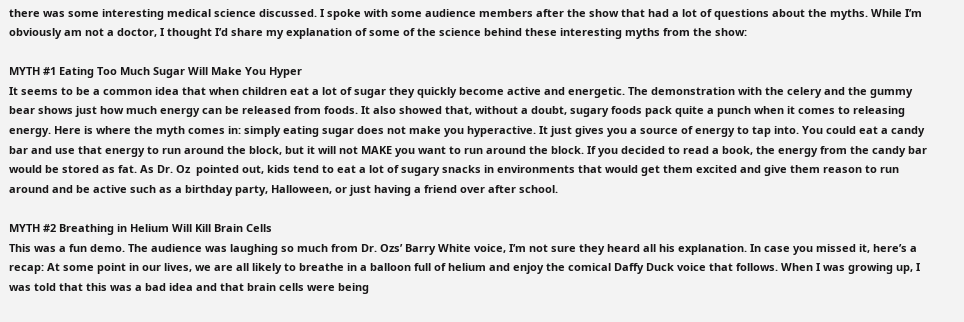there was some interesting medical science discussed. I spoke with some audience members after the show that had a lot of questions about the myths. While I’m obviously am not a doctor, I thought I’d share my explanation of some of the science behind these interesting myths from the show:

MYTH #1 Eating Too Much Sugar Will Make You Hyper
It seems to be a common idea that when children eat a lot of sugar they quickly become active and energetic. The demonstration with the celery and the gummy bear shows just how much energy can be released from foods. It also showed that, without a doubt, sugary foods pack quite a punch when it comes to releasing energy. Here is where the myth comes in: simply eating sugar does not make you hyperactive. It just gives you a source of energy to tap into. You could eat a candy bar and use that energy to run around the block, but it will not MAKE you want to run around the block. If you decided to read a book, the energy from the candy bar would be stored as fat. As Dr. Oz  pointed out, kids tend to eat a lot of sugary snacks in environments that would get them excited and give them reason to run around and be active such as a birthday party, Halloween, or just having a friend over after school.

MYTH #2 Breathing in Helium Will Kill Brain Cells
This was a fun demo. The audience was laughing so much from Dr. Ozs’ Barry White voice, I’m not sure they heard all his explanation. In case you missed it, here’s a recap: At some point in our lives, we are all likely to breathe in a balloon full of helium and enjoy the comical Daffy Duck voice that follows. When I was growing up, I was told that this was a bad idea and that brain cells were being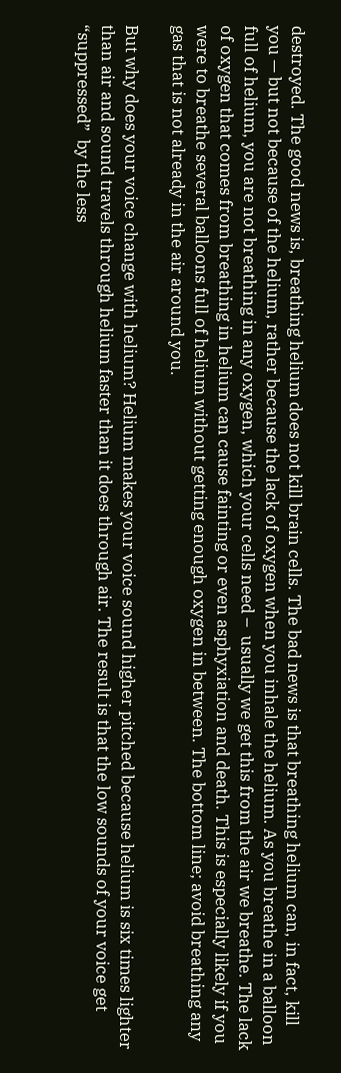destroyed. The good news is, breathing helium does not kill brain cells. The bad news is that breathing helium can, in fact, kill you — but not because of the helium, rather because the lack of oxygen when you inhale the helium. As you breathe in a balloon full of helium, you are not breathing in any oxygen, which your cells need –  usually we get this from the air we breathe. The lack of oxygen that comes from breathing in helium can cause fainting or even asphyxiation and death. This is especially likely if you were to breathe several balloons full of helium without getting enough oxygen in between. The bottom line; avoid breathing any gas that is not already in the air around you.

But why does your voice change with helium? Helium makes your voice sound higher pitched because helium is six times lighter than air and sound travels through helium faster than it does through air. The result is that the low sounds of your voice get “suppressed”  by the less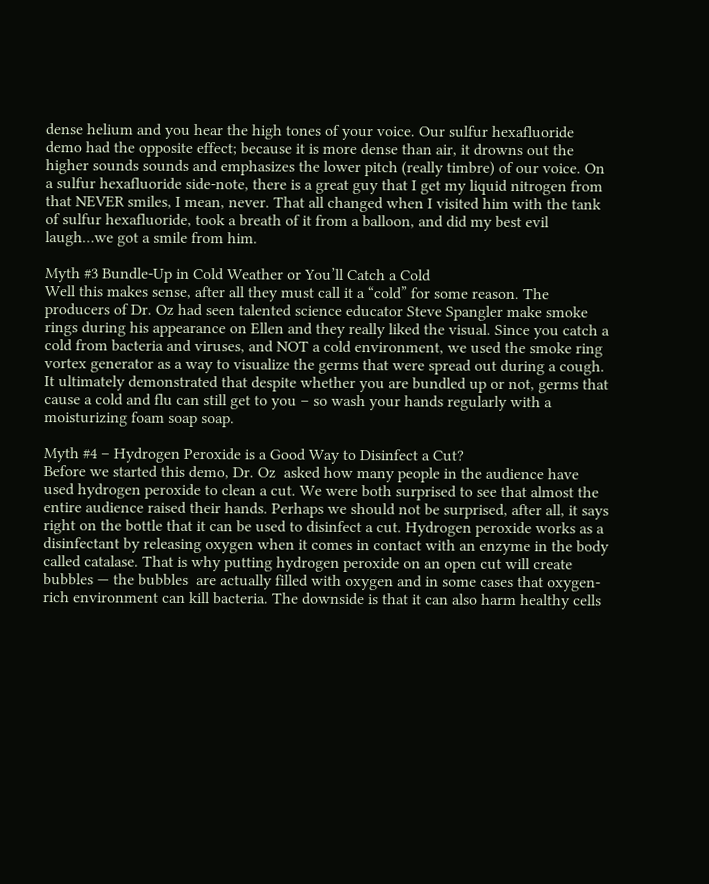dense helium and you hear the high tones of your voice. Our sulfur hexafluoride demo had the opposite effect; because it is more dense than air, it drowns out the higher sounds sounds and emphasizes the lower pitch (really timbre) of our voice. On a sulfur hexafluoride side-note, there is a great guy that I get my liquid nitrogen from that NEVER smiles, I mean, never. That all changed when I visited him with the tank of sulfur hexafluoride, took a breath of it from a balloon, and did my best evil laugh…we got a smile from him.

Myth #3 Bundle-Up in Cold Weather or You’ll Catch a Cold
Well this makes sense, after all they must call it a “cold” for some reason. The producers of Dr. Oz had seen talented science educator Steve Spangler make smoke rings during his appearance on Ellen and they really liked the visual. Since you catch a cold from bacteria and viruses, and NOT a cold environment, we used the smoke ring vortex generator as a way to visualize the germs that were spread out during a cough. It ultimately demonstrated that despite whether you are bundled up or not, germs that cause a cold and flu can still get to you – so wash your hands regularly with a moisturizing foam soap soap.

Myth #4 – Hydrogen Peroxide is a Good Way to Disinfect a Cut?
Before we started this demo, Dr. Oz  asked how many people in the audience have used hydrogen peroxide to clean a cut. We were both surprised to see that almost the entire audience raised their hands. Perhaps we should not be surprised, after all, it says right on the bottle that it can be used to disinfect a cut. Hydrogen peroxide works as a disinfectant by releasing oxygen when it comes in contact with an enzyme in the body called catalase. That is why putting hydrogen peroxide on an open cut will create bubbles — the bubbles  are actually filled with oxygen and in some cases that oxygen-rich environment can kill bacteria. The downside is that it can also harm healthy cells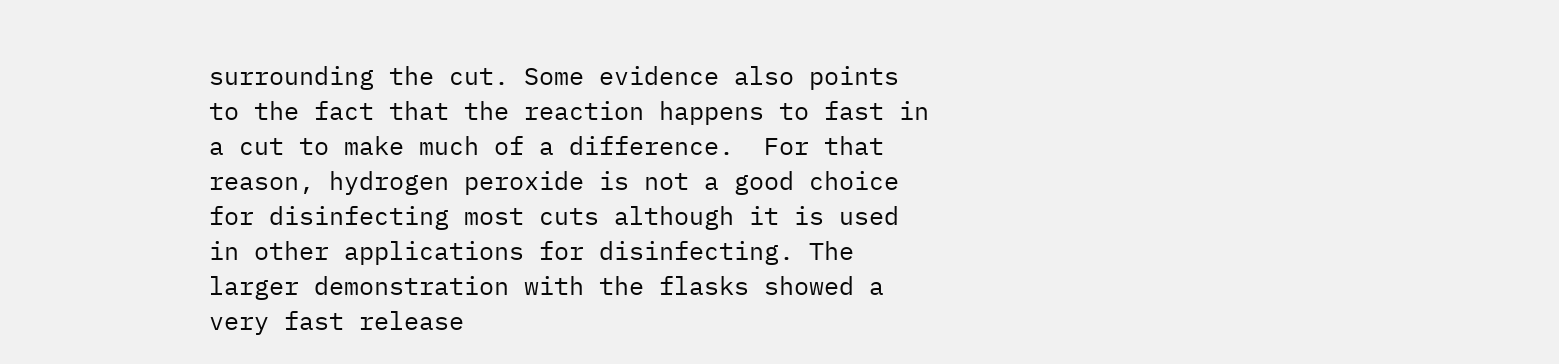surrounding the cut. Some evidence also points to the fact that the reaction happens to fast in a cut to make much of a difference.  For that reason, hydrogen peroxide is not a good choice for disinfecting most cuts although it is used in other applications for disinfecting. The larger demonstration with the flasks showed a very fast release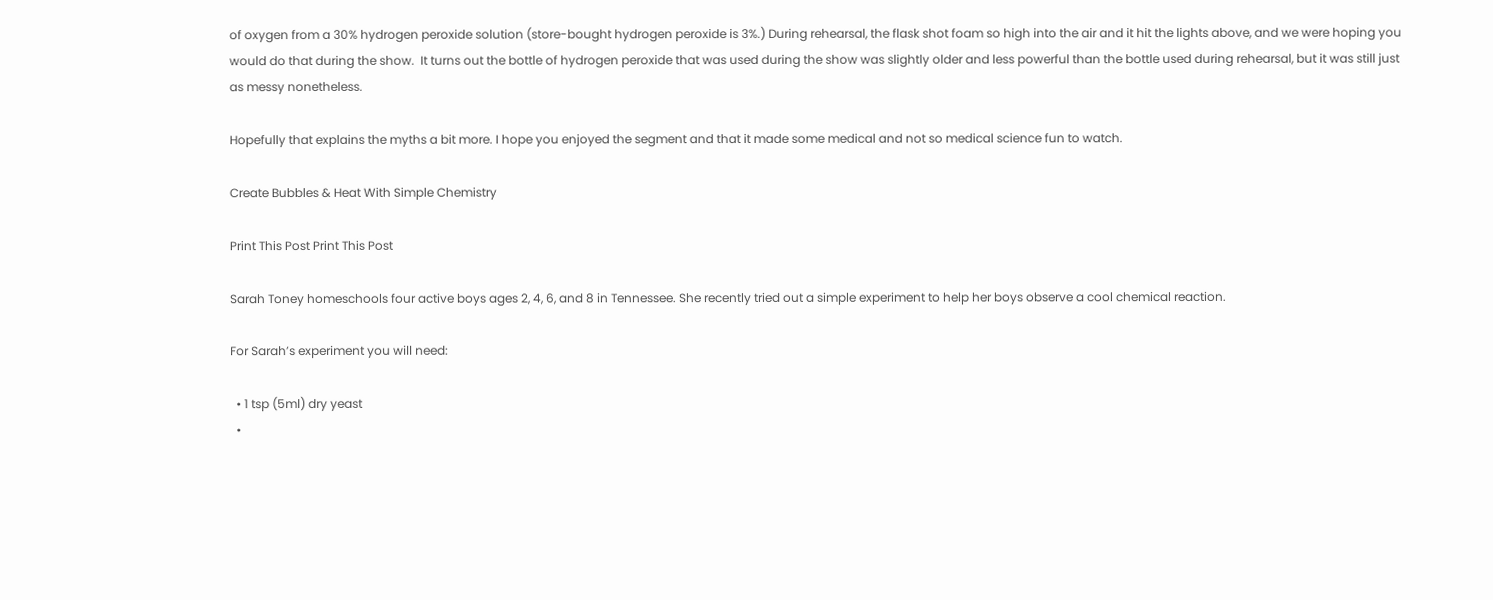of oxygen from a 30% hydrogen peroxide solution (store-bought hydrogen peroxide is 3%.) During rehearsal, the flask shot foam so high into the air and it hit the lights above, and we were hoping you would do that during the show.  It turns out the bottle of hydrogen peroxide that was used during the show was slightly older and less powerful than the bottle used during rehearsal, but it was still just as messy nonetheless.

Hopefully that explains the myths a bit more. I hope you enjoyed the segment and that it made some medical and not so medical science fun to watch.

Create Bubbles & Heat With Simple Chemistry

Print This Post Print This Post

Sarah Toney homeschools four active boys ages 2, 4, 6, and 8 in Tennessee. She recently tried out a simple experiment to help her boys observe a cool chemical reaction.

For Sarah’s experiment you will need:

  • 1 tsp (5ml) dry yeast
  •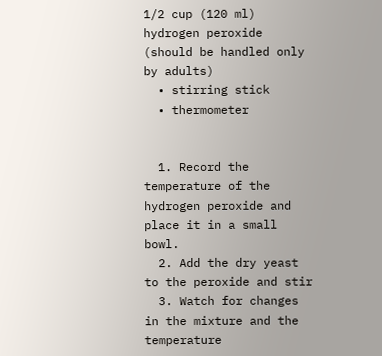1/2 cup (120 ml) hydrogen peroxide (should be handled only by adults)
  • stirring stick
  • thermometer


  1. Record the temperature of the hydrogen peroxide and place it in a small bowl.
  2. Add the dry yeast to the peroxide and stir
  3. Watch for changes in the mixture and the temperature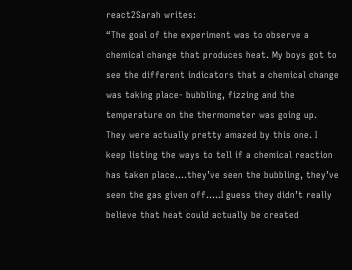react2Sarah writes:
“The goal of the experiment was to observe a chemical change that produces heat. My boys got to see the different indicators that a chemical change was taking place- bubbling, fizzing and the temperature on the thermometer was going up. They were actually pretty amazed by this one. I keep listing the ways to tell if a chemical reaction has taken place….they’ve seen the bubbling, they’ve seen the gas given off…..I guess they didn’t really believe that heat could actually be created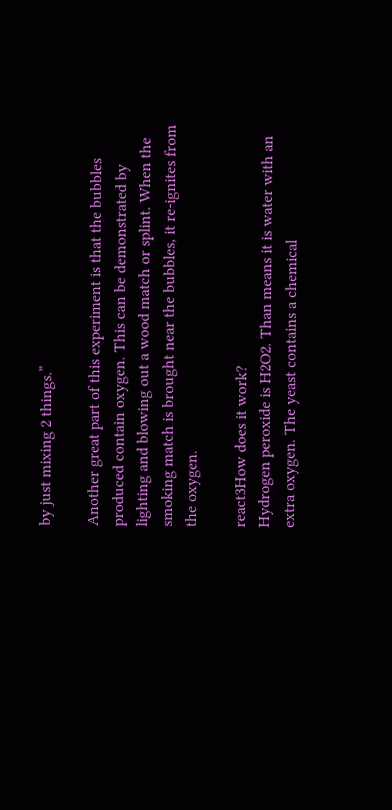by just mixing 2 things.”

Another great part of this experiment is that the bubbles produced contain oxygen. This can be demonstrated by lighting and blowing out a wood match or splint. When the smoking match is brought near the bubbles, it re-ignites from the oxygen.

react3How does it work?
Hydrogen peroxide is H2O2. Than means it is water with an extra oxygen. The yeast contains a chemical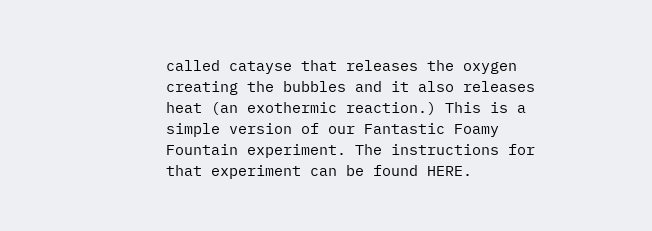called catayse that releases the oxygen creating the bubbles and it also releases heat (an exothermic reaction.) This is a simple version of our Fantastic Foamy Fountain experiment. The instructions for that experiment can be found HERE.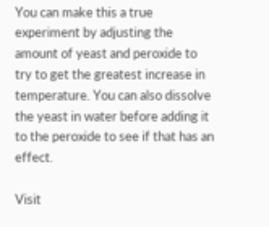You can make this a true experiment by adjusting the amount of yeast and peroxide to try to get the greatest increase in temperature. You can also dissolve the yeast in water before adding it to the peroxide to see if that has an effect.

Visit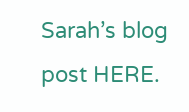Sarah’s blog post HERE.